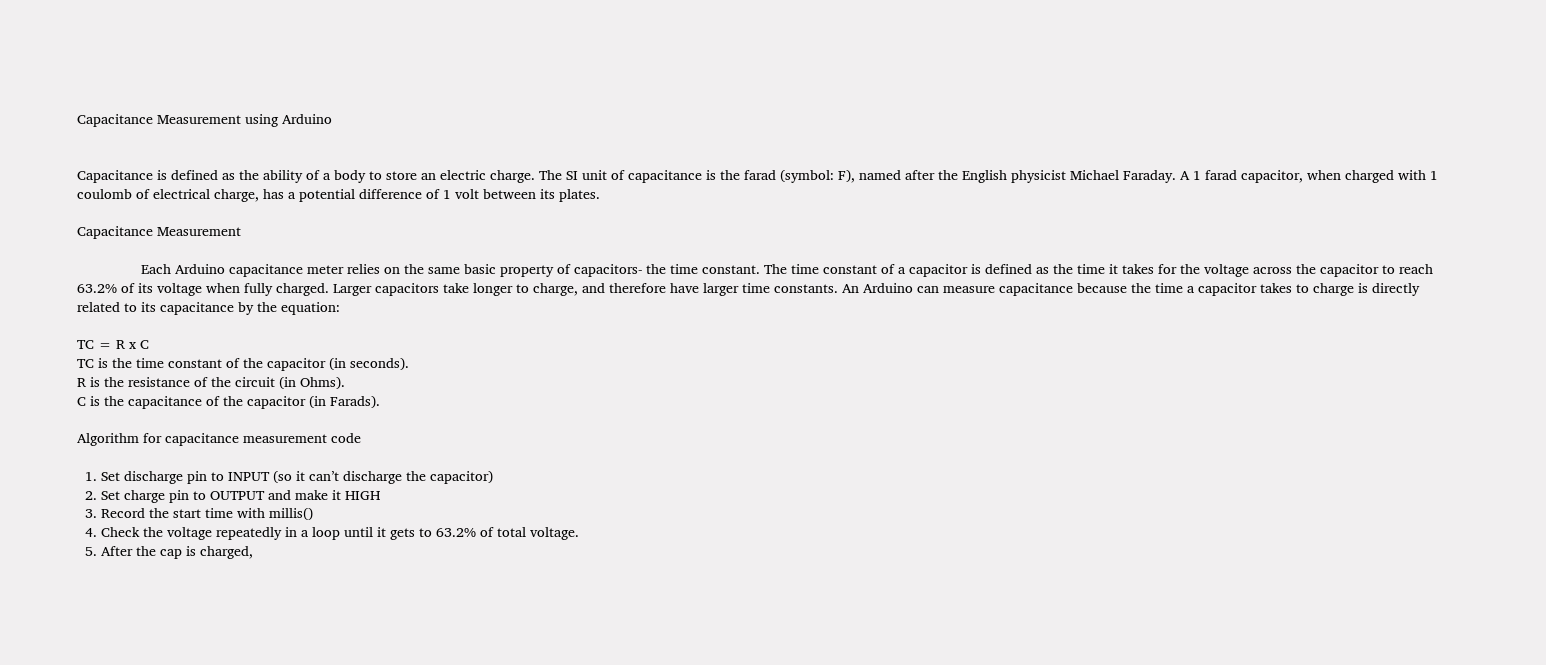Capacitance Measurement using Arduino


Capacitance is defined as the ability of a body to store an electric charge. The SI unit of capacitance is the farad (symbol: F), named after the English physicist Michael Faraday. A 1 farad capacitor, when charged with 1 coulomb of electrical charge, has a potential difference of 1 volt between its plates.

Capacitance Measurement

                Each Arduino capacitance meter relies on the same basic property of capacitors- the time constant. The time constant of a capacitor is defined as the time it takes for the voltage across the capacitor to reach 63.2% of its voltage when fully charged. Larger capacitors take longer to charge, and therefore have larger time constants. An Arduino can measure capacitance because the time a capacitor takes to charge is directly related to its capacitance by the equation:

TC = R x C
TC is the time constant of the capacitor (in seconds).
R is the resistance of the circuit (in Ohms).
C is the capacitance of the capacitor (in Farads).

Algorithm for capacitance measurement code

  1. Set discharge pin to INPUT (so it can’t discharge the capacitor)
  2. Set charge pin to OUTPUT and make it HIGH
  3. Record the start time with millis()
  4. Check the voltage repeatedly in a loop until it gets to 63.2% of total voltage.
  5. After the cap is charged,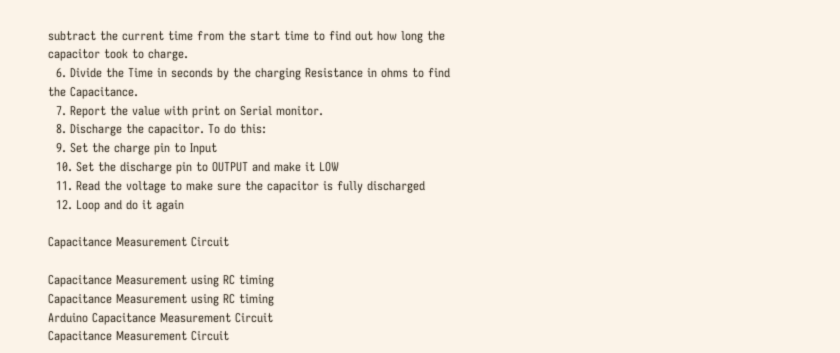subtract the current time from the start time to find out how long the capacitor took to charge.
  6. Divide the Time in seconds by the charging Resistance in ohms to find the Capacitance.
  7. Report the value with print on Serial monitor.
  8. Discharge the capacitor. To do this:
  9. Set the charge pin to Input
  10. Set the discharge pin to OUTPUT and make it LOW
  11. Read the voltage to make sure the capacitor is fully discharged
  12. Loop and do it again

Capacitance Measurement Circuit

Capacitance Measurement using RC timing
Capacitance Measurement using RC timing
Arduino Capacitance Measurement Circuit
Capacitance Measurement Circuit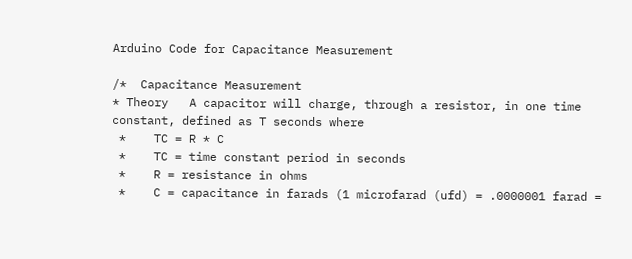Arduino Code for Capacitance Measurement

/*  Capacitance Measurement
* Theory   A capacitor will charge, through a resistor, in one time constant, defined as T seconds where
 *    TC = R * C
 *    TC = time constant period in seconds
 *    R = resistance in ohms
 *    C = capacitance in farads (1 microfarad (ufd) = .0000001 farad =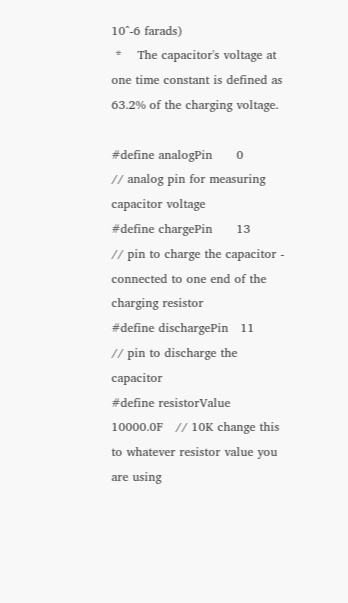10^-6 farads)
 *    The capacitor's voltage at one time constant is defined as 63.2% of the charging voltage.

#define analogPin      0          // analog pin for measuring capacitor voltage
#define chargePin      13         // pin to charge the capacitor - connected to one end of the charging resistor
#define dischargePin   11         // pin to discharge the capacitor
#define resistorValue  10000.0F   // 10K change this to whatever resistor value you are using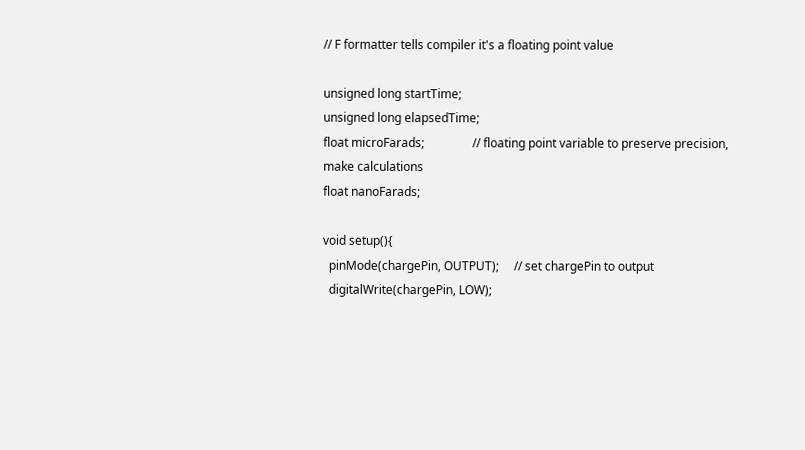// F formatter tells compiler it's a floating point value

unsigned long startTime;
unsigned long elapsedTime;
float microFarads;                // floating point variable to preserve precision, make calculations
float nanoFarads;

void setup(){
  pinMode(chargePin, OUTPUT);     // set chargePin to output
  digitalWrite(chargePin, LOW);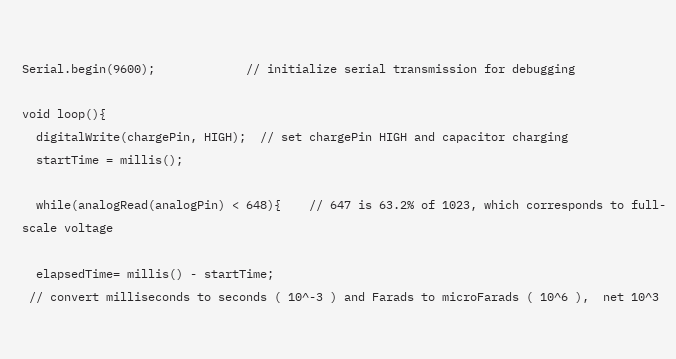Serial.begin(9600);             // initialize serial transmission for debugging

void loop(){
  digitalWrite(chargePin, HIGH);  // set chargePin HIGH and capacitor charging
  startTime = millis();

  while(analogRead(analogPin) < 648){    // 647 is 63.2% of 1023, which corresponds to full-scale voltage

  elapsedTime= millis() - startTime;
 // convert milliseconds to seconds ( 10^-3 ) and Farads to microFarads ( 10^6 ),  net 10^3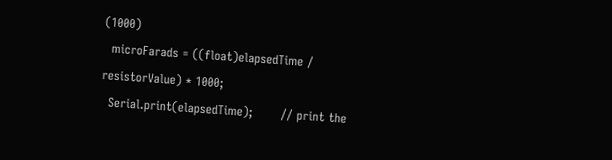(1000)
  microFarads = ((float)elapsedTime / resistorValue) * 1000;
  Serial.print(elapsedTime);       // print the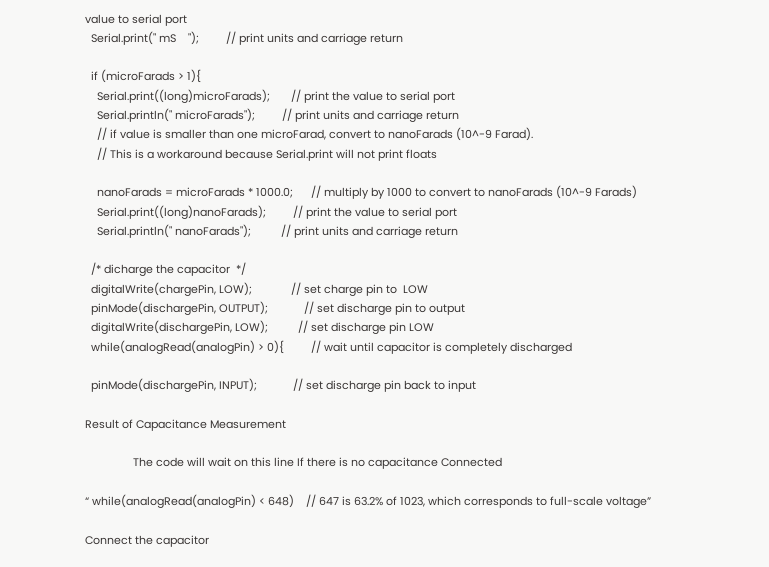value to serial port
  Serial.print(" mS    ");         // print units and carriage return

  if (microFarads > 1){
    Serial.print((long)microFarads);       // print the value to serial port
    Serial.println(" microFarads");         // print units and carriage return
    // if value is smaller than one microFarad, convert to nanoFarads (10^-9 Farad).
    // This is a workaround because Serial.print will not print floats

    nanoFarads = microFarads * 1000.0;      // multiply by 1000 to convert to nanoFarads (10^-9 Farads)
    Serial.print((long)nanoFarads);         // print the value to serial port
    Serial.println(" nanoFarads");          // print units and carriage return

  /* dicharge the capacitor  */
  digitalWrite(chargePin, LOW);             // set charge pin to  LOW
  pinMode(dischargePin, OUTPUT);            // set discharge pin to output
  digitalWrite(dischargePin, LOW);          // set discharge pin LOW
  while(analogRead(analogPin) > 0){         // wait until capacitor is completely discharged

  pinMode(dischargePin, INPUT);            // set discharge pin back to input

Result of Capacitance Measurement

                The code will wait on this line If there is no capacitance Connected

“ while(analogRead(analogPin) < 648)    // 647 is 63.2% of 1023, which corresponds to full-scale voltage”

Connect the capacitor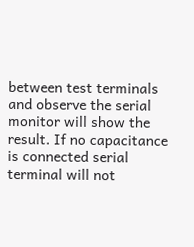between test terminals and observe the serial monitor will show the result. If no capacitance is connected serial terminal will not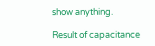show anything.

Result of capacitance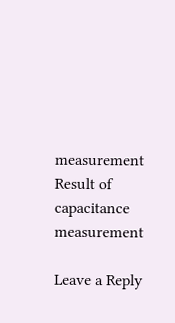measurement
Result of capacitance measurement

Leave a Reply